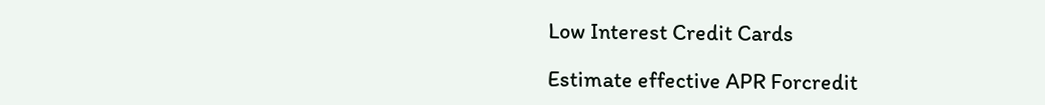Low Interest Credit Cards

Estimate effective APR Forcredit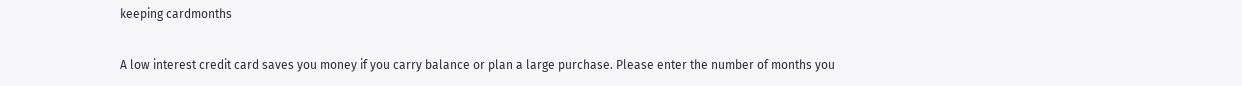keeping cardmonths

A low interest credit card saves you money if you carry balance or plan a large purchase. Please enter the number of months you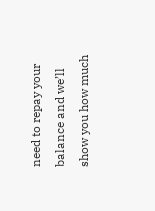need to repay your balance and we’ll show you how much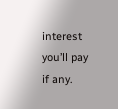interest you’ll pay if any.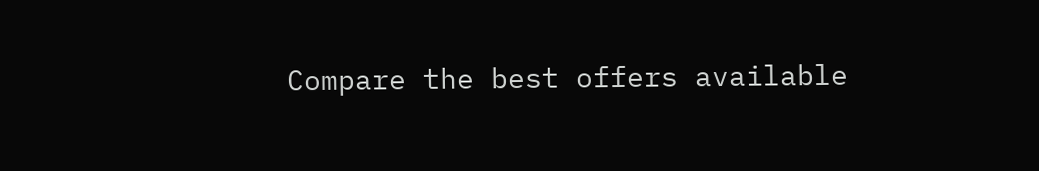Compare the best offers available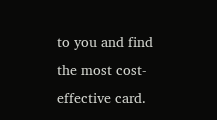to you and find the most cost-effective card.